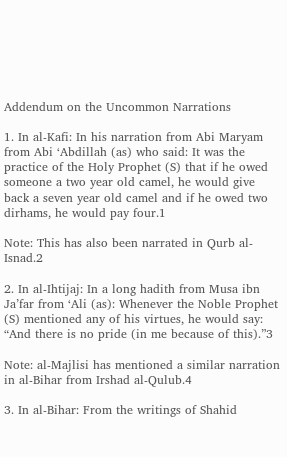Addendum on the Uncommon Narrations

1. In al-Kafi: In his narration from Abi Maryam from Abi ‘Abdillah (as) who said: It was the practice of the Holy Prophet (S) that if he owed someone a two year old camel, he would give back a seven year old camel and if he owed two dirhams, he would pay four.1

Note: This has also been narrated in Qurb al-Isnad.2

2. In al-Ihtijaj: In a long hadith from Musa ibn Ja’far from ‘Ali (as): Whenever the Noble Prophet (S) mentioned any of his virtues, he would say: “And there is no pride (in me because of this).”3

Note: al-Majlisi has mentioned a similar narration in al-Bihar from Irshad al-Qulub.4

3. In al-Bihar: From the writings of Shahid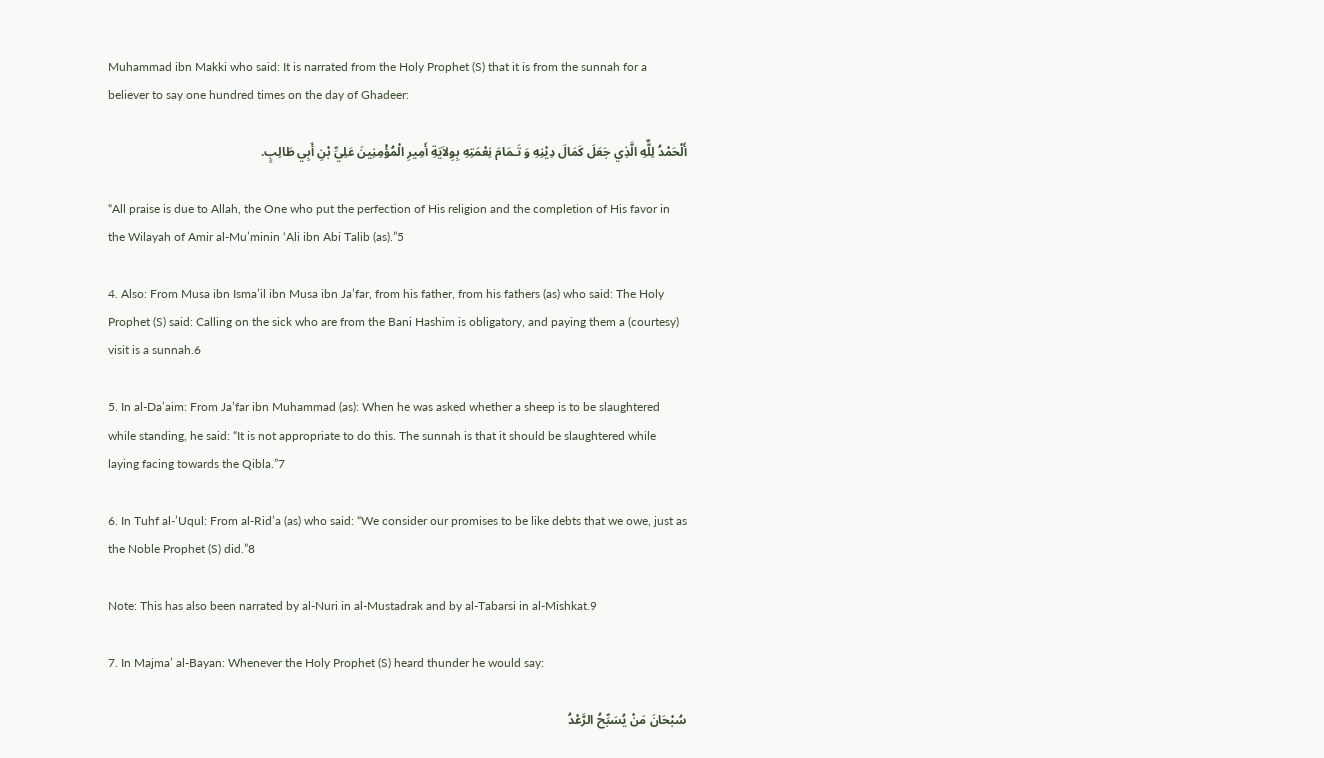Muhammad ibn Makki who said: It is narrated from the Holy Prophet (S) that it is from the sunnah for a believer to say one hundred times on the day of Ghadeer:

أَلْحَمْدُ لِلٌّهِ الَّذِي جَعَلَ كَمَالَ دِيْنِهِ وَ تَـمَامَ نِعْمَتِهِ بِوِلاَيَةِ أَمِيرِ الْمُؤْمِنِينَ عَلِيِّ بْنِ أَبِي طَالِبٍ.

“All praise is due to Allah, the One who put the perfection of His religion and the completion of His favor in the Wilayah of Amir al-Mu’minin ‘Ali ibn Abi Talib (as).”5

4. Also: From Musa ibn Isma’il ibn Musa ibn Ja’far, from his father, from his fathers (as) who said: The Holy Prophet (S) said: Calling on the sick who are from the Bani Hashim is obligatory, and paying them a (courtesy) visit is a sunnah.6

5. In al-Da’aim: From Ja’far ibn Muhammad (as): When he was asked whether a sheep is to be slaughtered while standing, he said: “It is not appropriate to do this. The sunnah is that it should be slaughtered while laying facing towards the Qibla.”7

6. In Tuhf al-’Uqul: From al-Rid’a (as) who said: “We consider our promises to be like debts that we owe, just as the Noble Prophet (S) did.”8

Note: This has also been narrated by al-Nuri in al-Mustadrak and by al-Tabarsi in al-Mishkat.9

7. In Majma’ al-Bayan: Whenever the Holy Prophet (S) heard thunder he would say:

سُبْحَانَ مَنْ يُسَبِّحُ الرَّعْدُ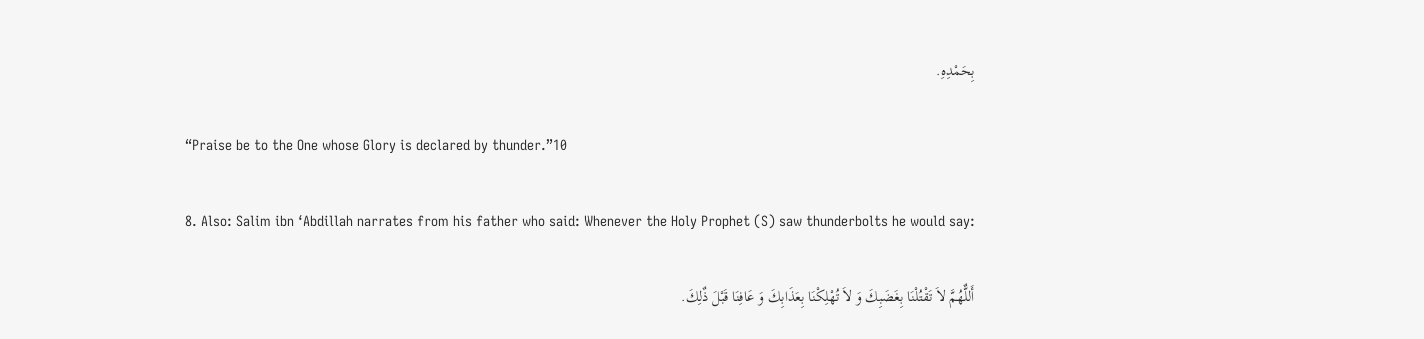بِحَمْدِهِ.

“Praise be to the One whose Glory is declared by thunder.”10

8. Also: Salim ibn ‘Abdillah narrates from his father who said: Whenever the Holy Prophet (S) saw thunderbolts he would say:

أَللٌّهُمَّ لاَ تَقْـتُلْنَا بِغَضَبِكَ وَ لاَ تُهْلِكْنَا بِعَذَابِكَ وَ عَافِنَا قَبْلَ ذٌلِكَ.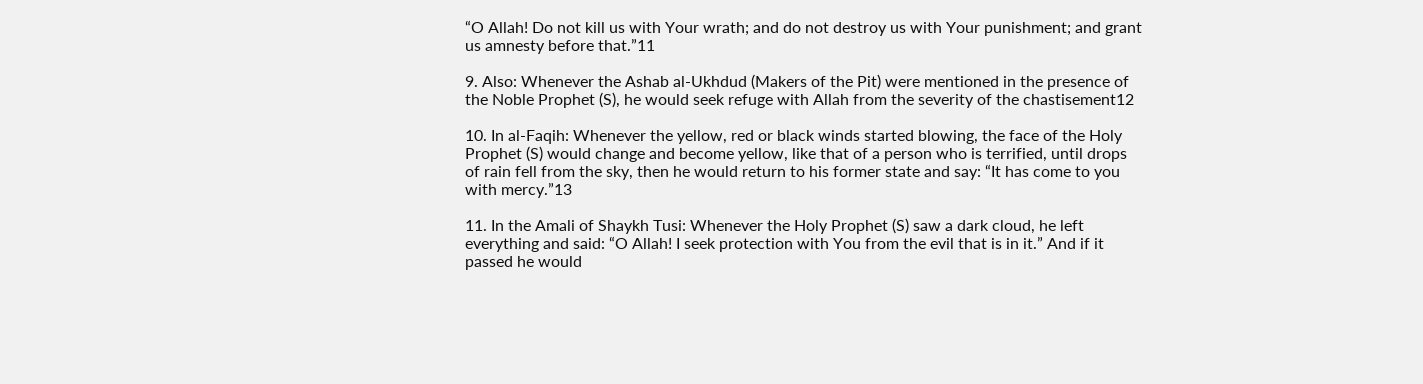“O Allah! Do not kill us with Your wrath; and do not destroy us with Your punishment; and grant us amnesty before that.”11

9. Also: Whenever the Ashab al-Ukhdud (Makers of the Pit) were mentioned in the presence of the Noble Prophet (S), he would seek refuge with Allah from the severity of the chastisement12

10. In al-Faqih: Whenever the yellow, red or black winds started blowing, the face of the Holy Prophet (S) would change and become yellow, like that of a person who is terrified, until drops of rain fell from the sky, then he would return to his former state and say: “It has come to you with mercy.”13

11. In the Amali of Shaykh Tusi: Whenever the Holy Prophet (S) saw a dark cloud, he left everything and said: “O Allah! I seek protection with You from the evil that is in it.” And if it passed he would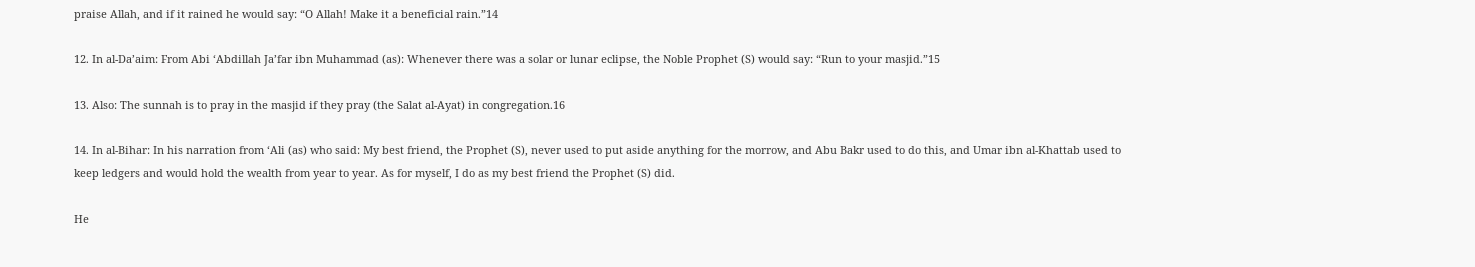praise Allah, and if it rained he would say: “O Allah! Make it a beneficial rain.”14

12. In al-Da’aim: From Abi ‘Abdillah Ja’far ibn Muhammad (as): Whenever there was a solar or lunar eclipse, the Noble Prophet (S) would say: “Run to your masjid.”15

13. Also: The sunnah is to pray in the masjid if they pray (the Salat al-Ayat) in congregation.16

14. In al-Bihar: In his narration from ‘Ali (as) who said: My best friend, the Prophet (S), never used to put aside anything for the morrow, and Abu Bakr used to do this, and Umar ibn al-Khattab used to keep ledgers and would hold the wealth from year to year. As for myself, I do as my best friend the Prophet (S) did.

He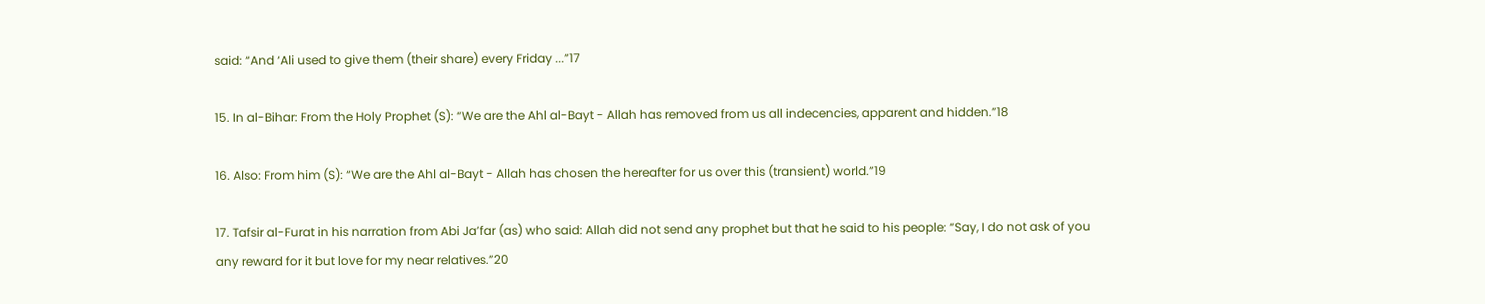said: “And ‘Ali used to give them (their share) every Friday ...”17

15. In al-Bihar: From the Holy Prophet (S): “We are the Ahl al-Bayt - Allah has removed from us all indecencies, apparent and hidden.”18

16. Also: From him (S): “We are the Ahl al-Bayt - Allah has chosen the hereafter for us over this (transient) world.”19

17. Tafsir al-Furat in his narration from Abi Ja’far (as) who said: Allah did not send any prophet but that he said to his people: “Say, I do not ask of you any reward for it but love for my near relatives.”20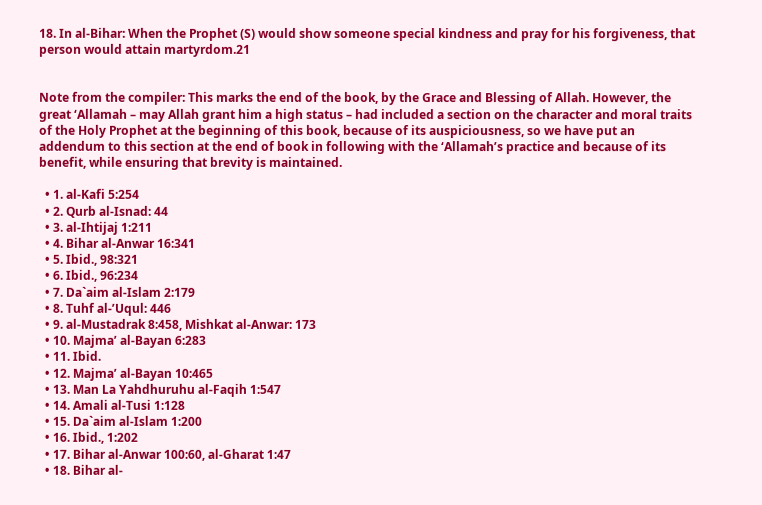18. In al-Bihar: When the Prophet (S) would show someone special kindness and pray for his forgiveness, that person would attain martyrdom.21


Note from the compiler: This marks the end of the book, by the Grace and Blessing of Allah. However, the great ‘Allamah – may Allah grant him a high status – had included a section on the character and moral traits of the Holy Prophet at the beginning of this book, because of its auspiciousness, so we have put an addendum to this section at the end of book in following with the ‘Allamah’s practice and because of its benefit, while ensuring that brevity is maintained.

  • 1. al-Kafi 5:254
  • 2. Qurb al-Isnad: 44
  • 3. al-Ihtijaj 1:211
  • 4. Bihar al-Anwar 16:341
  • 5. Ibid., 98:321
  • 6. Ibid., 96:234
  • 7. Da`aim al-Islam 2:179
  • 8. Tuhf al-’Uqul: 446
  • 9. al-Mustadrak 8:458, Mishkat al-Anwar: 173
  • 10. Majma’ al-Bayan 6:283
  • 11. Ibid.
  • 12. Majma’ al-Bayan 10:465
  • 13. Man La Yahdhuruhu al-Faqih 1:547
  • 14. Amali al-Tusi 1:128
  • 15. Da`aim al-Islam 1:200
  • 16. Ibid., 1:202
  • 17. Bihar al-Anwar 100:60, al-Gharat 1:47
  • 18. Bihar al-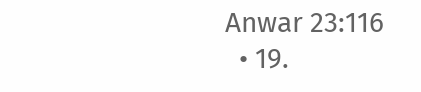Anwar 23:116
  • 19.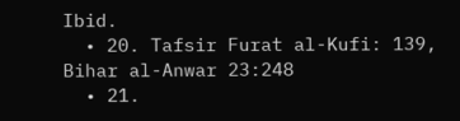Ibid.
  • 20. Tafsir Furat al-Kufi: 139, Bihar al-Anwar 23:248
  • 21.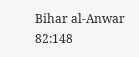Bihar al-Anwar 82:148